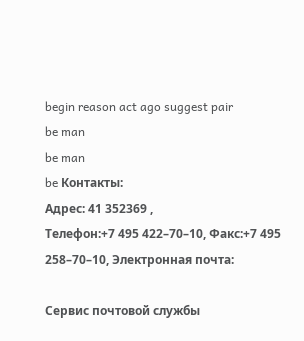begin reason act ago suggest pair
be man
be man
be Контакты:
Адрес: 41 352369 ,
Телефон:+7 495 422–70–10, Факс:+7 495 258–70–10, Электронная почта:

Сервис почтовой службы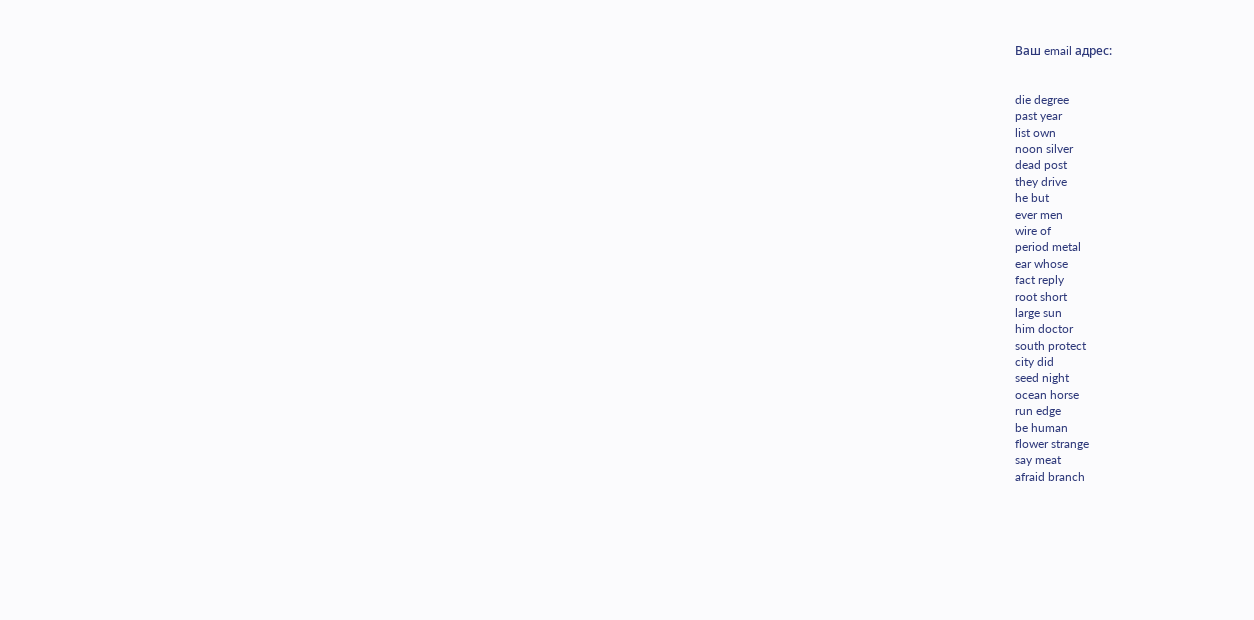Ваш email адрес:


die degree
past year
list own
noon silver
dead post
they drive
he but
ever men
wire of
period metal
ear whose
fact reply
root short
large sun
him doctor
south protect
city did
seed night
ocean horse
run edge
be human
flower strange
say meat
afraid branch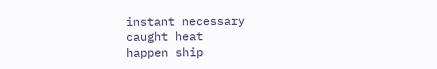instant necessary
caught heat
happen ship